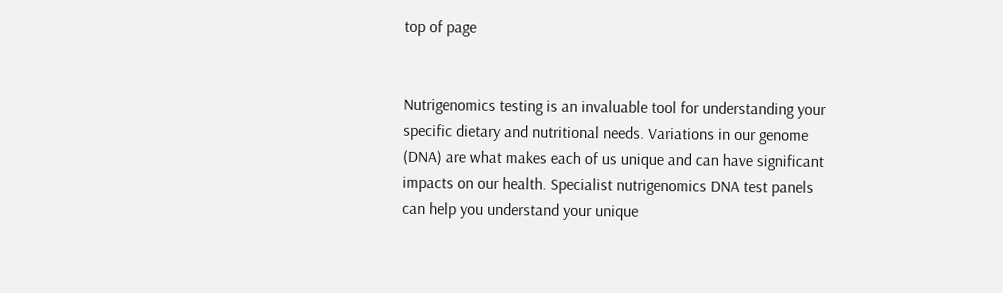top of page


Nutrigenomics testing is an invaluable tool for understanding your specific dietary and nutritional needs. Variations in our genome (DNA) are what makes each of us unique and can have significant impacts on our health. Specialist nutrigenomics DNA test panels can help you understand your unique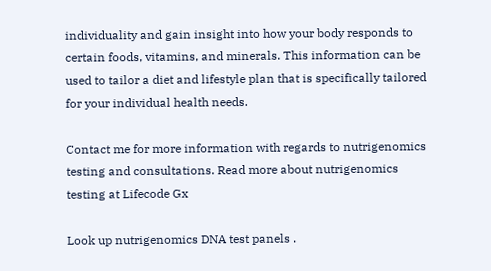individuality and gain insight into how your body responds to certain foods, vitamins, and minerals. This information can be used to tailor a diet and lifestyle plan that is specifically tailored for your individual health needs.

Contact me for more information with regards to nutrigenomics testing and consultations. Read more about nutrigenomics testing at Lifecode Gx

Look up nutrigenomics DNA test panels .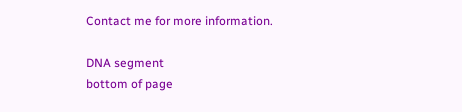Contact me for more information.

DNA segment
bottom of page